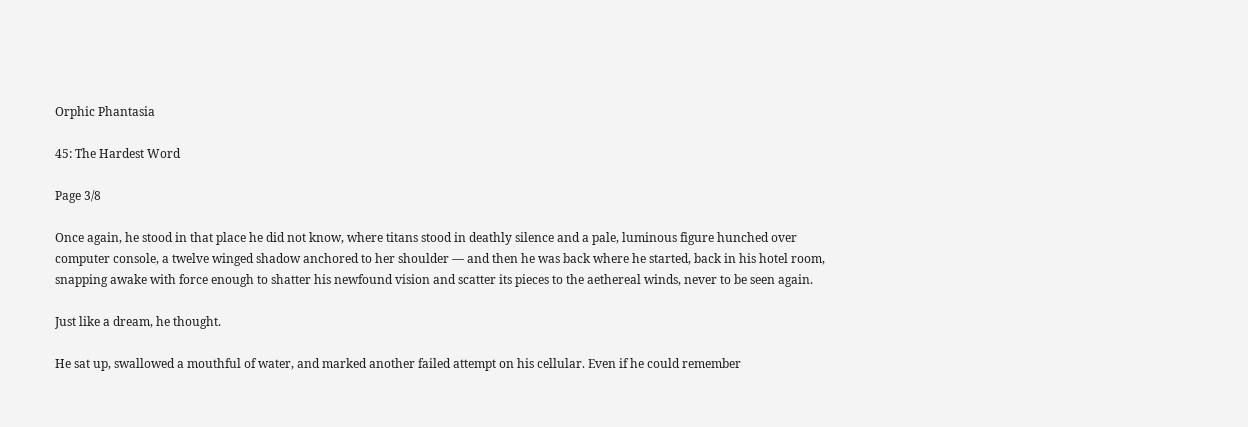Orphic Phantasia

45: The Hardest Word

Page 3/8

Once again, he stood in that place he did not know, where titans stood in deathly silence and a pale, luminous figure hunched over computer console, a twelve winged shadow anchored to her shoulder — and then he was back where he started, back in his hotel room, snapping awake with force enough to shatter his newfound vision and scatter its pieces to the aethereal winds, never to be seen again.

Just like a dream, he thought.

He sat up, swallowed a mouthful of water, and marked another failed attempt on his cellular. Even if he could remember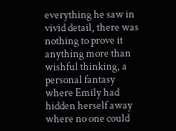everything he saw in vivid detail, there was nothing to prove it anything more than wishful thinking, a personal fantasy where Emily had hidden herself away where no one could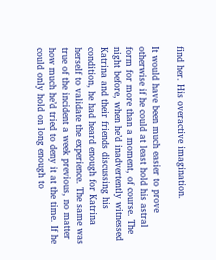find her. His overactive imagination.

It would have been much easier to prove otherwise if he could at least hold his astral form for more than a moment, of course. The night before, when he’d inadvertently witnessed Katrina and their friends discussing his condition, he had heard enough for Katrina herself to validate the experience. The same was true of the incident a week previous, no matter how much he’d tried to deny it at the time. If he could only hold on long enough to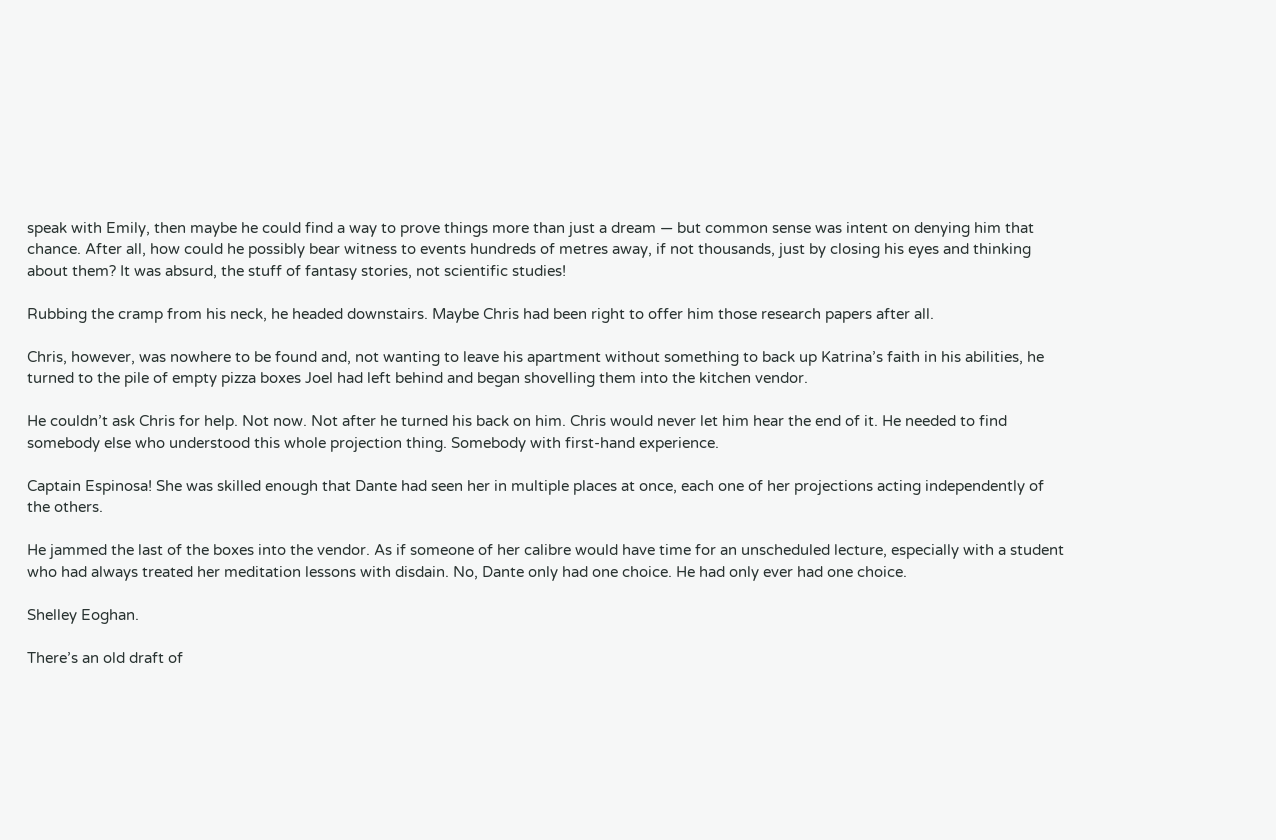speak with Emily, then maybe he could find a way to prove things more than just a dream — but common sense was intent on denying him that chance. After all, how could he possibly bear witness to events hundreds of metres away, if not thousands, just by closing his eyes and thinking about them? It was absurd, the stuff of fantasy stories, not scientific studies!

Rubbing the cramp from his neck, he headed downstairs. Maybe Chris had been right to offer him those research papers after all.

Chris, however, was nowhere to be found and, not wanting to leave his apartment without something to back up Katrina’s faith in his abilities, he turned to the pile of empty pizza boxes Joel had left behind and began shovelling them into the kitchen vendor.

He couldn’t ask Chris for help. Not now. Not after he turned his back on him. Chris would never let him hear the end of it. He needed to find somebody else who understood this whole projection thing. Somebody with first-hand experience.

Captain Espinosa! She was skilled enough that Dante had seen her in multiple places at once, each one of her projections acting independently of the others.

He jammed the last of the boxes into the vendor. As if someone of her calibre would have time for an unscheduled lecture, especially with a student who had always treated her meditation lessons with disdain. No, Dante only had one choice. He had only ever had one choice.

Shelley Eoghan.

There’s an old draft of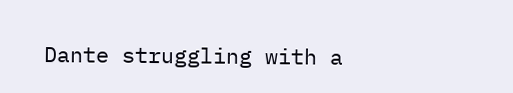Dante struggling with a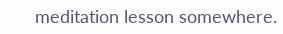meditation lesson somewhere.